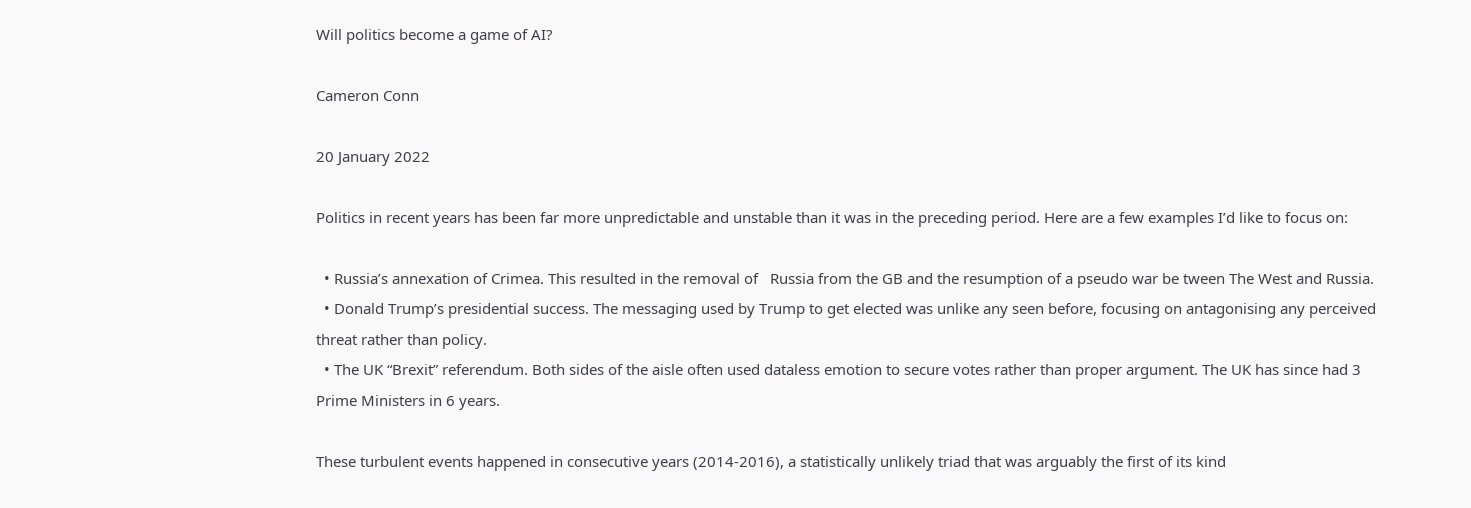Will politics become a game of AI?

Cameron Conn

20 January 2022

Politics in recent years has been far more unpredictable and unstable than it was in the preceding period. Here are a few examples I’d like to focus on:

  • Russia’s annexation of Crimea. This resulted in the removal of   Russia from the GB and the resumption of a pseudo war be tween The West and Russia.
  • Donald Trump’s presidential success. The messaging used by Trump to get elected was unlike any seen before, focusing on antagonising any perceived threat rather than policy.
  • The UK “Brexit” referendum. Both sides of the aisle often used dataless emotion to secure votes rather than proper argument. The UK has since had 3 Prime Ministers in 6 years.

These turbulent events happened in consecutive years (2014-2016), a statistically unlikely triad that was arguably the first of its kind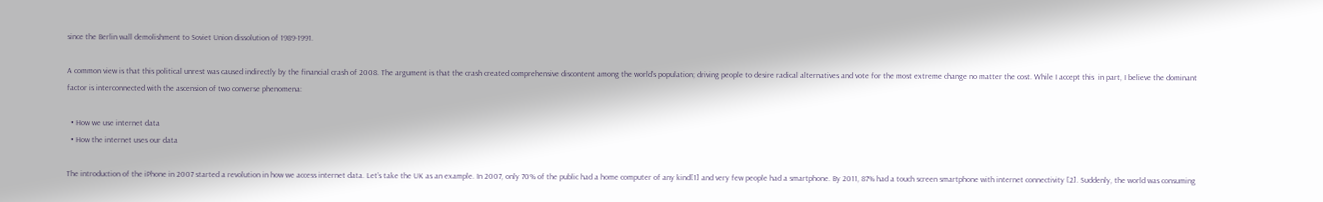since the Berlin wall demolishment to Soviet Union dissolution of 1989-1991.

A common view is that this political unrest was caused indirectly by the financial crash of 2008. The argument is that the crash created comprehensive discontent among the world’s population; driving people to desire radical alternatives and vote for the most extreme change no matter the cost. While I accept this  in part, I believe the dominant factor is interconnected with the ascension of two converse phenomena:

  • How we use internet data
  • How the internet uses our data

The introduction of the iPhone in 2007 started a revolution in how we access internet data. Let’s take the UK as an example. In 2007, only 70% of the public had a home computer of any kind[1] and very few people had a smartphone. By 2011, 87% had a touch screen smartphone with internet connectivity [2]. Suddenly, the world was consuming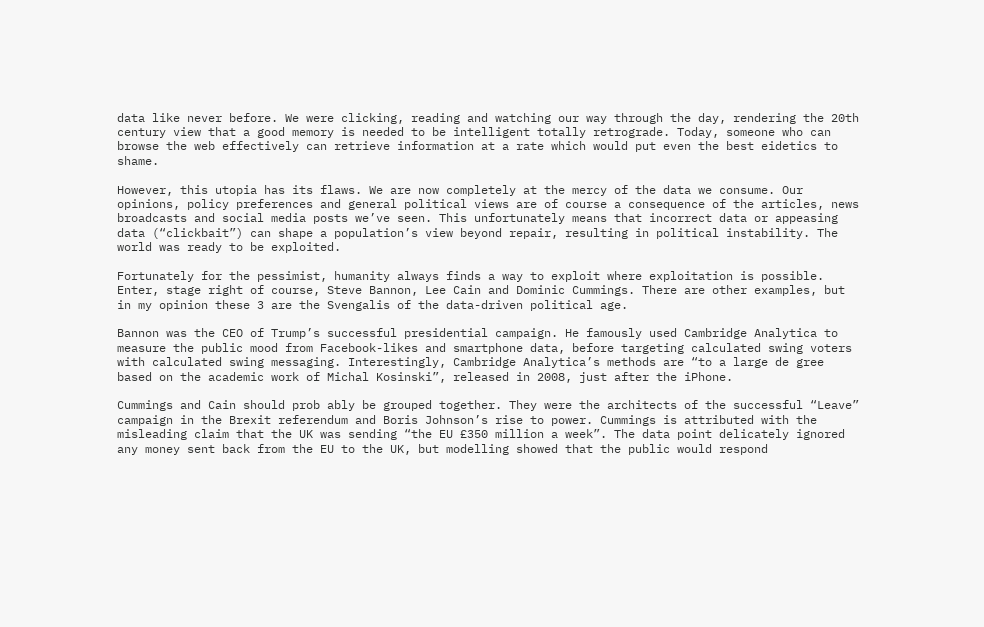data like never before. We were clicking, reading and watching our way through the day, rendering the 20th century view that a good memory is needed to be intelligent totally retrograde. Today, someone who can browse the web effectively can retrieve information at a rate which would put even the best eidetics to shame.

However, this utopia has its flaws. We are now completely at the mercy of the data we consume. Our opinions, policy preferences and general political views are of course a consequence of the articles, news broadcasts and social media posts we’ve seen. This unfortunately means that incorrect data or appeasing data (“clickbait”) can shape a population’s view beyond repair, resulting in political instability. The world was ready to be exploited.

Fortunately for the pessimist, humanity always finds a way to exploit where exploitation is possible. Enter, stage right of course, Steve Bannon, Lee Cain and Dominic Cummings. There are other examples, but in my opinion these 3 are the Svengalis of the data-driven political age.

Bannon was the CEO of Trump’s successful presidential campaign. He famously used Cambridge Analytica to measure the public mood from Facebook-likes and smartphone data, before targeting calculated swing voters with calculated swing messaging. Interestingly, Cambridge Analytica’s methods are “to a large de gree based on the academic work of Michal Kosinski”, released in 2008, just after the iPhone.

Cummings and Cain should prob ably be grouped together. They were the architects of the successful “Leave” campaign in the Brexit referendum and Boris Johnson’s rise to power. Cummings is attributed with the misleading claim that the UK was sending “the EU £350 million a week”. The data point delicately ignored any money sent back from the EU to the UK, but modelling showed that the public would respond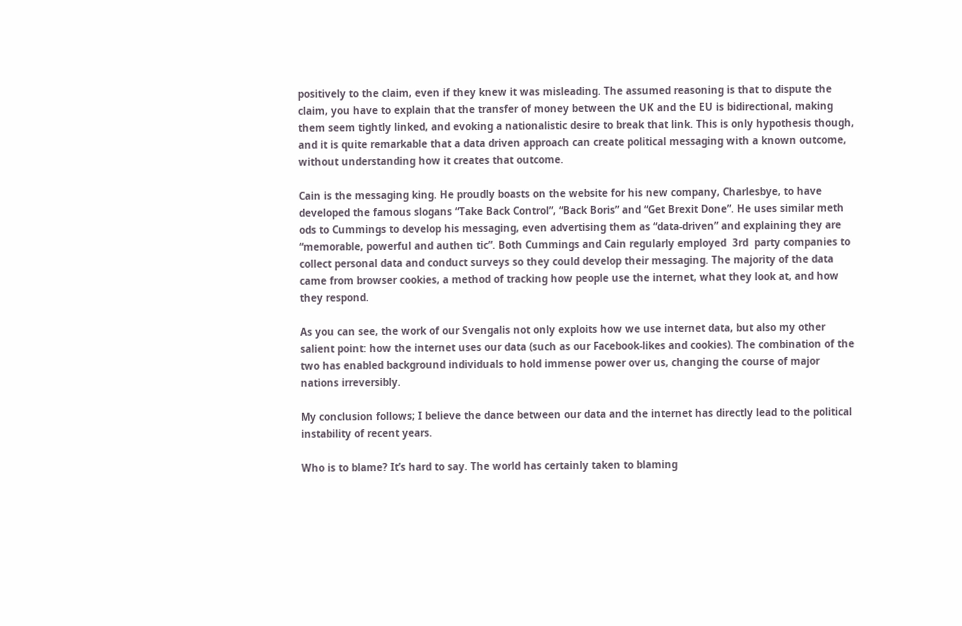positively to the claim, even if they knew it was misleading. The assumed reasoning is that to dispute the claim, you have to explain that the transfer of money between the UK and the EU is bidirectional, making them seem tightly linked, and evoking a nationalistic desire to break that link. This is only hypothesis though, and it is quite remarkable that a data driven approach can create political messaging with a known outcome, without understanding how it creates that outcome.

Cain is the messaging king. He proudly boasts on the website for his new company, Charlesbye, to have developed the famous slogans “Take Back Control”, “Back Boris” and “Get Brexit Done”. He uses similar meth ods to Cummings to develop his messaging, even advertising them as “data-driven” and explaining they are “memorable, powerful and authen tic”. Both Cummings and Cain regularly employed  3rd  party companies to collect personal data and conduct surveys so they could develop their messaging. The majority of the data came from browser cookies, a method of tracking how people use the internet, what they look at, and how they respond.

As you can see, the work of our Svengalis not only exploits how we use internet data, but also my other salient point: how the internet uses our data (such as our Facebook-likes and cookies). The combination of the two has enabled background individuals to hold immense power over us, changing the course of major nations irreversibly.

My conclusion follows; I believe the dance between our data and the internet has directly lead to the political instability of recent years.

Who is to blame? It’s hard to say. The world has certainly taken to blaming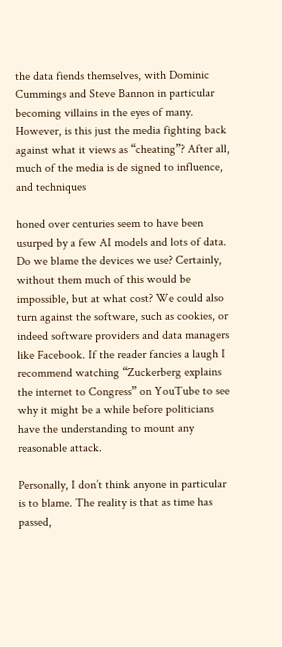the data fiends themselves, with Dominic Cummings and Steve Bannon in particular becoming villains in the eyes of many. However, is this just the media fighting back against what it views as “cheating”? After all, much of the media is de signed to influence, and techniques

honed over centuries seem to have been usurped by a few AI models and lots of data. Do we blame the devices we use? Certainly, without them much of this would be impossible, but at what cost? We could also turn against the software, such as cookies, or indeed software providers and data managers like Facebook. If the reader fancies a laugh I recommend watching “Zuckerberg explains the internet to Congress” on YouTube to see why it might be a while before politicians have the understanding to mount any reasonable attack.

Personally, I don’t think anyone in particular is to blame. The reality is that as time has passed,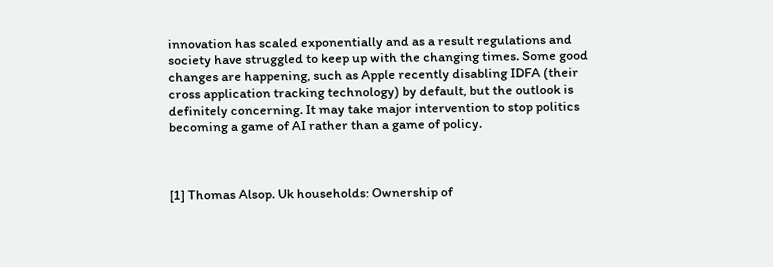innovation has scaled exponentially and as a result regulations and society have struggled to keep up with the changing times. Some good changes are happening, such as Apple recently disabling IDFA (their cross application tracking technology) by default, but the outlook is definitely concerning. It may take major intervention to stop politics becoming a game of AI rather than a game of policy.



[1] Thomas Alsop. Uk households: Ownership of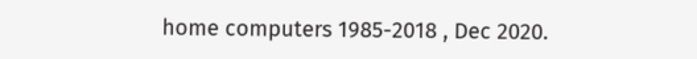home computers 1985-2018 , Dec 2020.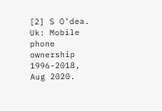[2] S O’dea. Uk: Mobile phone ownership 1996-2018, Aug 2020.